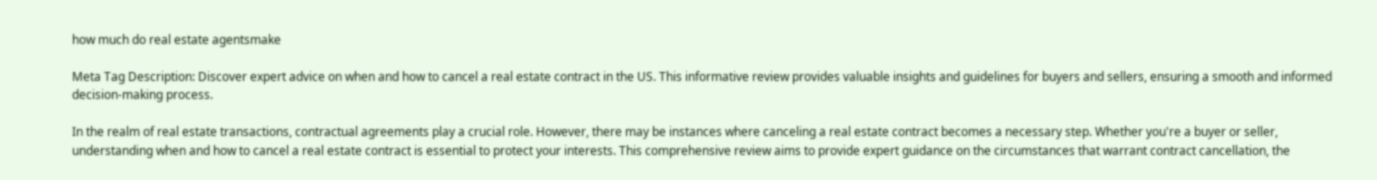how much do real estate agentsmake

Meta Tag Description: Discover expert advice on when and how to cancel a real estate contract in the US. This informative review provides valuable insights and guidelines for buyers and sellers, ensuring a smooth and informed decision-making process.

In the realm of real estate transactions, contractual agreements play a crucial role. However, there may be instances where canceling a real estate contract becomes a necessary step. Whether you're a buyer or seller, understanding when and how to cancel a real estate contract is essential to protect your interests. This comprehensive review aims to provide expert guidance on the circumstances that warrant contract cancellation, the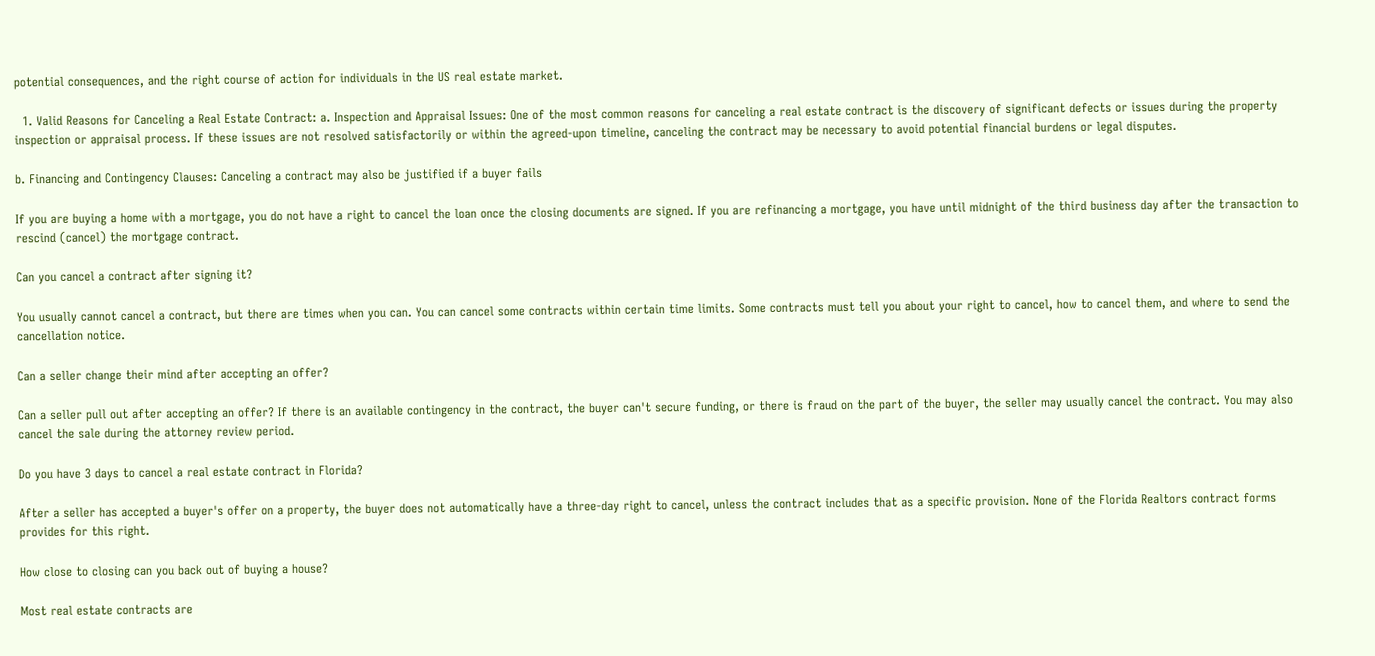potential consequences, and the right course of action for individuals in the US real estate market.

  1. Valid Reasons for Canceling a Real Estate Contract: a. Inspection and Appraisal Issues: One of the most common reasons for canceling a real estate contract is the discovery of significant defects or issues during the property inspection or appraisal process. If these issues are not resolved satisfactorily or within the agreed-upon timeline, canceling the contract may be necessary to avoid potential financial burdens or legal disputes.

b. Financing and Contingency Clauses: Canceling a contract may also be justified if a buyer fails

If you are buying a home with a mortgage, you do not have a right to cancel the loan once the closing documents are signed. If you are refinancing a mortgage, you have until midnight of the third business day after the transaction to rescind (cancel) the mortgage contract.

Can you cancel a contract after signing it?

You usually cannot cancel a contract, but there are times when you can. You can cancel some contracts within certain time limits. Some contracts must tell you about your right to cancel, how to cancel them, and where to send the cancellation notice.

Can a seller change their mind after accepting an offer?

Can a seller pull out after accepting an offer? If there is an available contingency in the contract, the buyer can't secure funding, or there is fraud on the part of the buyer, the seller may usually cancel the contract. You may also cancel the sale during the attorney review period.

Do you have 3 days to cancel a real estate contract in Florida?

After a seller has accepted a buyer's offer on a property, the buyer does not automatically have a three-day right to cancel, unless the contract includes that as a specific provision. None of the Florida Realtors contract forms provides for this right.

How close to closing can you back out of buying a house?

Most real estate contracts are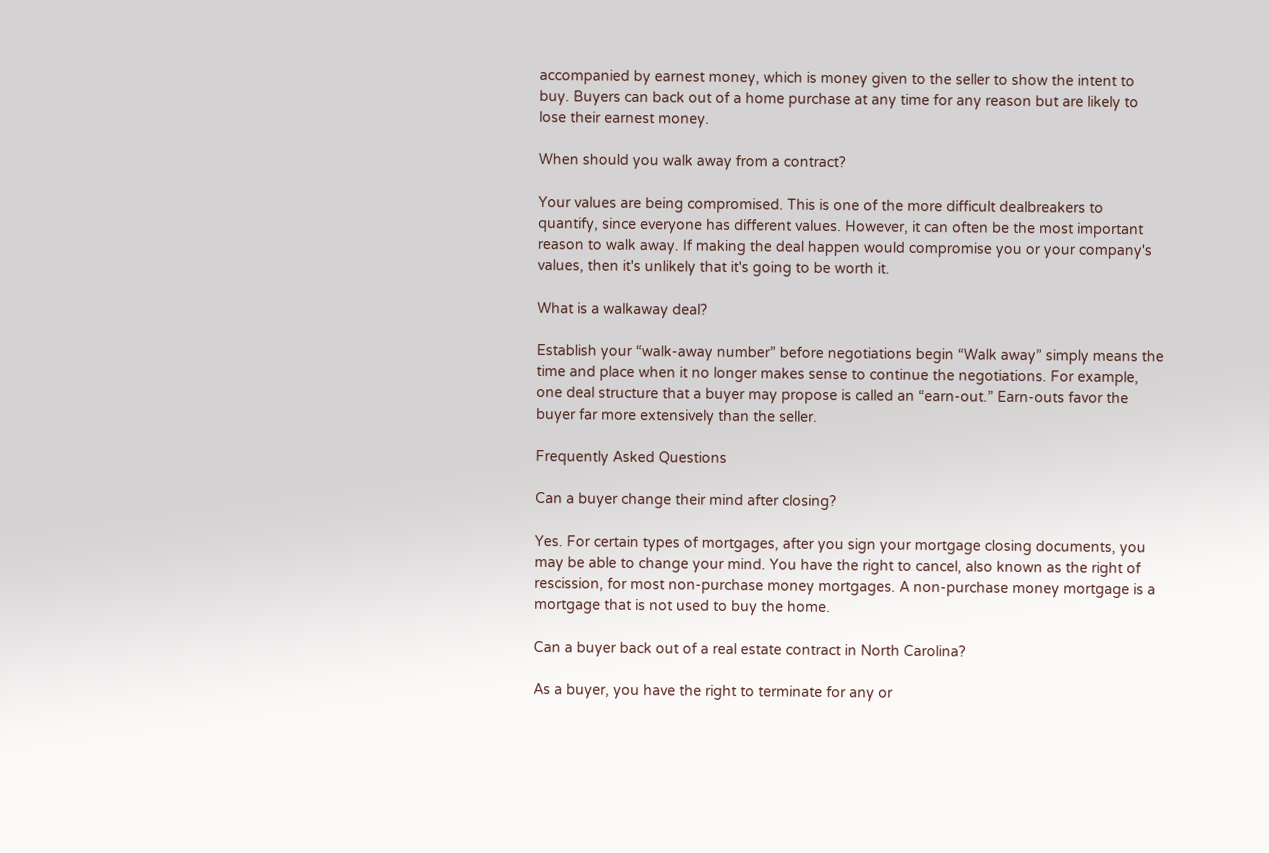accompanied by earnest money, which is money given to the seller to show the intent to buy. Buyers can back out of a home purchase at any time for any reason but are likely to lose their earnest money.

When should you walk away from a contract?

Your values are being compromised. This is one of the more difficult dealbreakers to quantify, since everyone has different values. However, it can often be the most important reason to walk away. If making the deal happen would compromise you or your company's values, then it's unlikely that it's going to be worth it.

What is a walkaway deal?

Establish your “walk-away number” before negotiations begin “Walk away” simply means the time and place when it no longer makes sense to continue the negotiations. For example, one deal structure that a buyer may propose is called an “earn-out.” Earn-outs favor the buyer far more extensively than the seller.

Frequently Asked Questions

Can a buyer change their mind after closing?

Yes. For certain types of mortgages, after you sign your mortgage closing documents, you may be able to change your mind. You have the right to cancel, also known as the right of rescission, for most non-purchase money mortgages. A non-purchase money mortgage is a mortgage that is not used to buy the home.

Can a buyer back out of a real estate contract in North Carolina?

As a buyer, you have the right to terminate for any or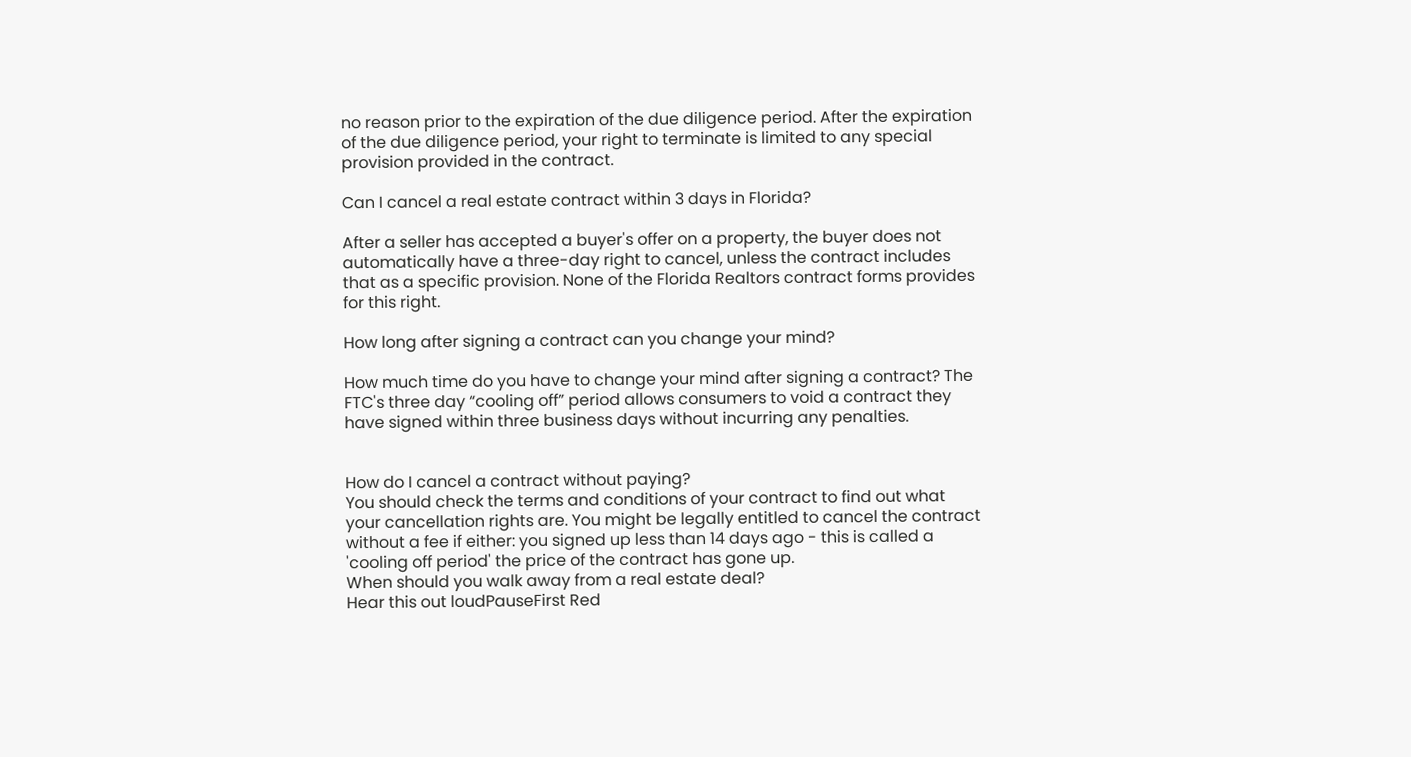no reason prior to the expiration of the due diligence period. After the expiration of the due diligence period, your right to terminate is limited to any special provision provided in the contract.

Can I cancel a real estate contract within 3 days in Florida?

After a seller has accepted a buyer's offer on a property, the buyer does not automatically have a three-day right to cancel, unless the contract includes that as a specific provision. None of the Florida Realtors contract forms provides for this right.

How long after signing a contract can you change your mind?

How much time do you have to change your mind after signing a contract? The FTC's three day “cooling off” period allows consumers to void a contract they have signed within three business days without incurring any penalties.


How do I cancel a contract without paying?
You should check the terms and conditions of your contract to find out what your cancellation rights are. You might be legally entitled to cancel the contract without a fee if either: you signed up less than 14 days ago - this is called a 'cooling off period' the price of the contract has gone up.
When should you walk away from a real estate deal?
Hear this out loudPauseFirst Red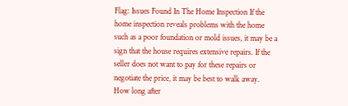Flag: Issues Found In The Home Inspection If the home inspection reveals problems with the home such as a poor foundation or mold issues, it may be a sign that the house requires extensive repairs. If the seller does not want to pay for these repairs or negotiate the price, it may be best to walk away.
How long after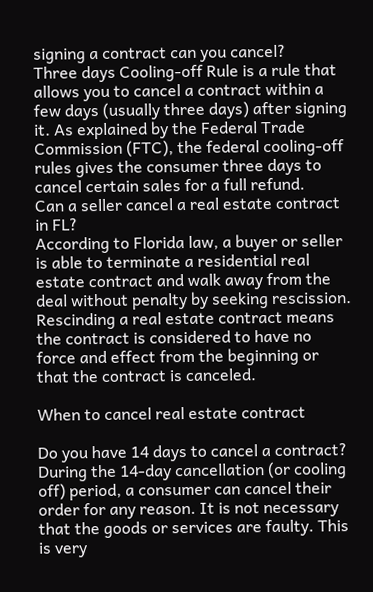signing a contract can you cancel?
Three days Cooling-off Rule is a rule that allows you to cancel a contract within a few days (usually three days) after signing it. As explained by the Federal Trade Commission (FTC), the federal cooling-off rules gives the consumer three days to cancel certain sales for a full refund.
Can a seller cancel a real estate contract in FL?
According to Florida law, a buyer or seller is able to terminate a residential real estate contract and walk away from the deal without penalty by seeking rescission. Rescinding a real estate contract means the contract is considered to have no force and effect from the beginning or that the contract is canceled.

When to cancel real estate contract

Do you have 14 days to cancel a contract? During the 14-day cancellation (or cooling off) period, a consumer can cancel their order for any reason. It is not necessary that the goods or services are faulty. This is very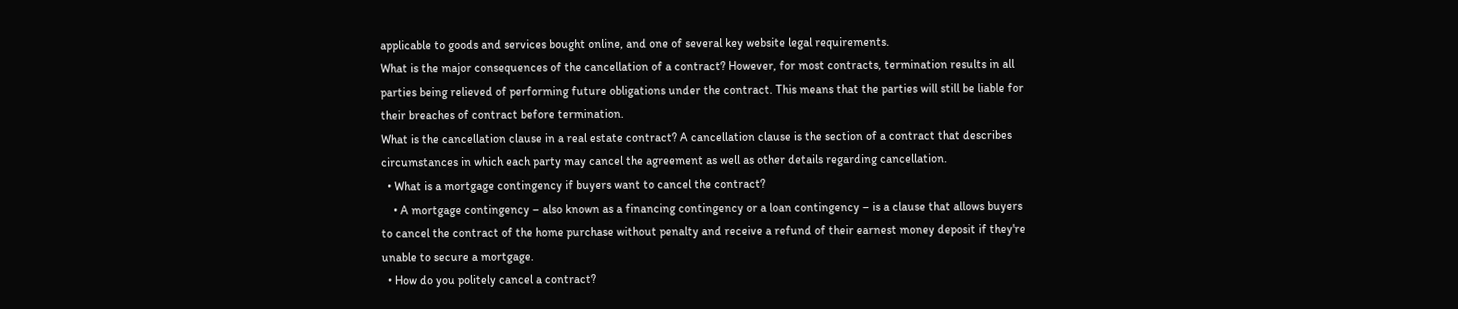applicable to goods and services bought online, and one of several key website legal requirements.
What is the major consequences of the cancellation of a contract? However, for most contracts, termination results in all parties being relieved of performing future obligations under the contract. This means that the parties will still be liable for their breaches of contract before termination.
What is the cancellation clause in a real estate contract? A cancellation clause is the section of a contract that describes circumstances in which each party may cancel the agreement as well as other details regarding cancellation.
  • What is a mortgage contingency if buyers want to cancel the contract?
    • A mortgage contingency – also known as a financing contingency or a loan contingency – is a clause that allows buyers to cancel the contract of the home purchase without penalty and receive a refund of their earnest money deposit if they're unable to secure a mortgage.
  • How do you politely cancel a contract?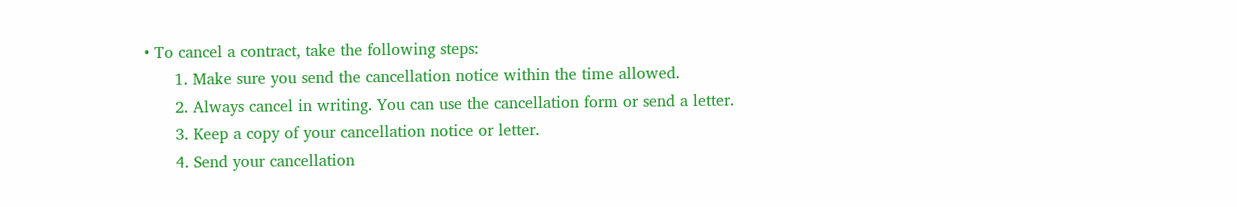• To cancel a contract, take the following steps:
      1. Make sure you send the cancellation notice within the time allowed.
      2. Always cancel in writing. You can use the cancellation form or send a letter.
      3. Keep a copy of your cancellation notice or letter.
      4. Send your cancellation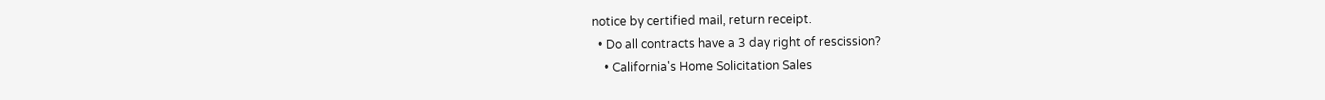notice by certified mail, return receipt.
  • Do all contracts have a 3 day right of rescission?
    • California's Home Solicitation Sales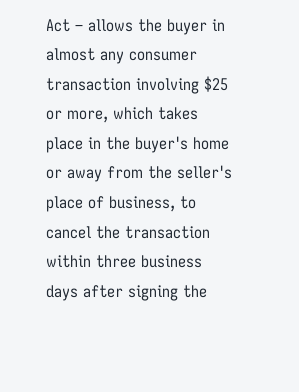Act – allows the buyer in almost any consumer transaction involving $25 or more, which takes place in the buyer's home or away from the seller's place of business, to cancel the transaction within three business days after signing the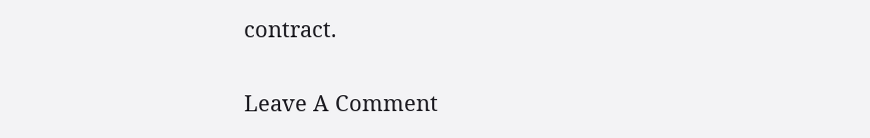contract.

Leave A Comment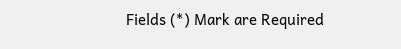Fields (*) Mark are Required